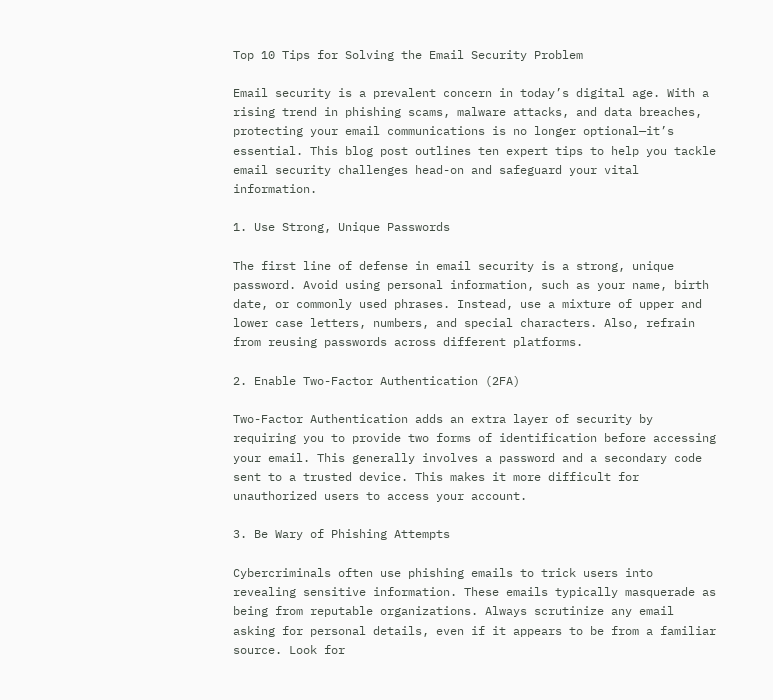Top 10 Tips for Solving the Email Security Problem

Email security is a prevalent concern in today’s digital age. With a rising trend in phishing scams, malware attacks, and data breaches, protecting your email communications is no longer optional—it’s essential. This blog post outlines ten expert tips to help you tackle email security challenges head-on and safeguard your vital information.

1. Use Strong, Unique Passwords

The first line of defense in email security is a strong, unique password. Avoid using personal information, such as your name, birth date, or commonly used phrases. Instead, use a mixture of upper and lower case letters, numbers, and special characters. Also, refrain from reusing passwords across different platforms.

2. Enable Two-Factor Authentication (2FA)

Two-Factor Authentication adds an extra layer of security by requiring you to provide two forms of identification before accessing your email. This generally involves a password and a secondary code sent to a trusted device. This makes it more difficult for unauthorized users to access your account.

3. Be Wary of Phishing Attempts

Cybercriminals often use phishing emails to trick users into revealing sensitive information. These emails typically masquerade as being from reputable organizations. Always scrutinize any email asking for personal details, even if it appears to be from a familiar source. Look for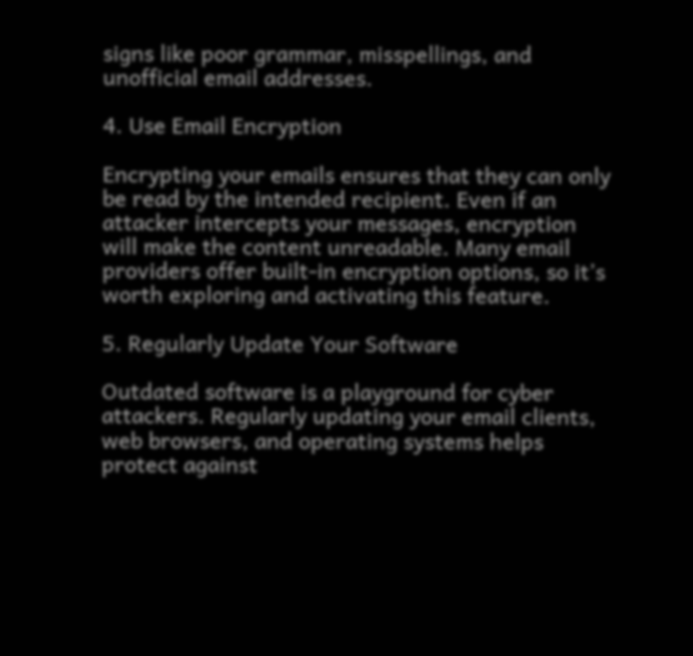signs like poor grammar, misspellings, and unofficial email addresses.

4. Use Email Encryption

Encrypting your emails ensures that they can only be read by the intended recipient. Even if an attacker intercepts your messages, encryption will make the content unreadable. Many email providers offer built-in encryption options, so it’s worth exploring and activating this feature.

5. Regularly Update Your Software

Outdated software is a playground for cyber attackers. Regularly updating your email clients, web browsers, and operating systems helps protect against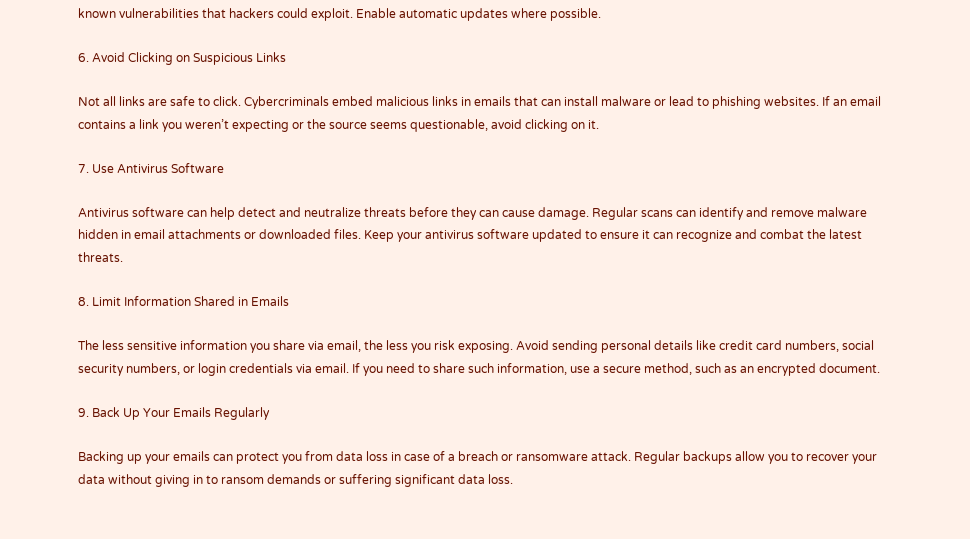known vulnerabilities that hackers could exploit. Enable automatic updates where possible.

6. Avoid Clicking on Suspicious Links

Not all links are safe to click. Cybercriminals embed malicious links in emails that can install malware or lead to phishing websites. If an email contains a link you weren’t expecting or the source seems questionable, avoid clicking on it.

7. Use Antivirus Software

Antivirus software can help detect and neutralize threats before they can cause damage. Regular scans can identify and remove malware hidden in email attachments or downloaded files. Keep your antivirus software updated to ensure it can recognize and combat the latest threats.

8. Limit Information Shared in Emails

The less sensitive information you share via email, the less you risk exposing. Avoid sending personal details like credit card numbers, social security numbers, or login credentials via email. If you need to share such information, use a secure method, such as an encrypted document.

9. Back Up Your Emails Regularly

Backing up your emails can protect you from data loss in case of a breach or ransomware attack. Regular backups allow you to recover your data without giving in to ransom demands or suffering significant data loss.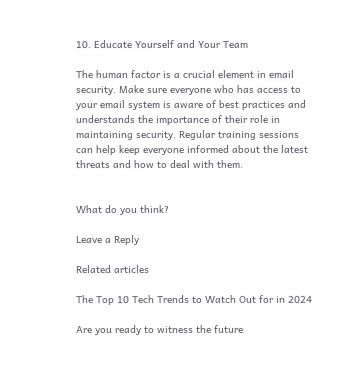10. Educate Yourself and Your Team

The human factor is a crucial element in email security. Make sure everyone who has access to your email system is aware of best practices and understands the importance of their role in maintaining security. Regular training sessions can help keep everyone informed about the latest threats and how to deal with them.


What do you think?

Leave a Reply

Related articles

The Top 10 Tech Trends to Watch Out for in 2024

Are you ready to witness the future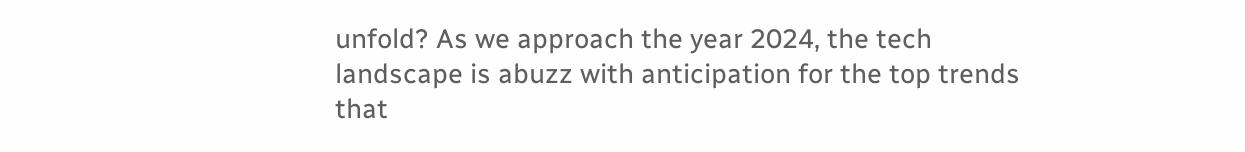unfold? As we approach the year 2024, the tech landscape is abuzz with anticipation for the top trends that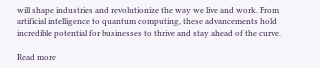will shape industries and revolutionize the way we live and work. From artificial intelligence to quantum computing, these advancements hold incredible potential for businesses to thrive and stay ahead of the curve.

Read more